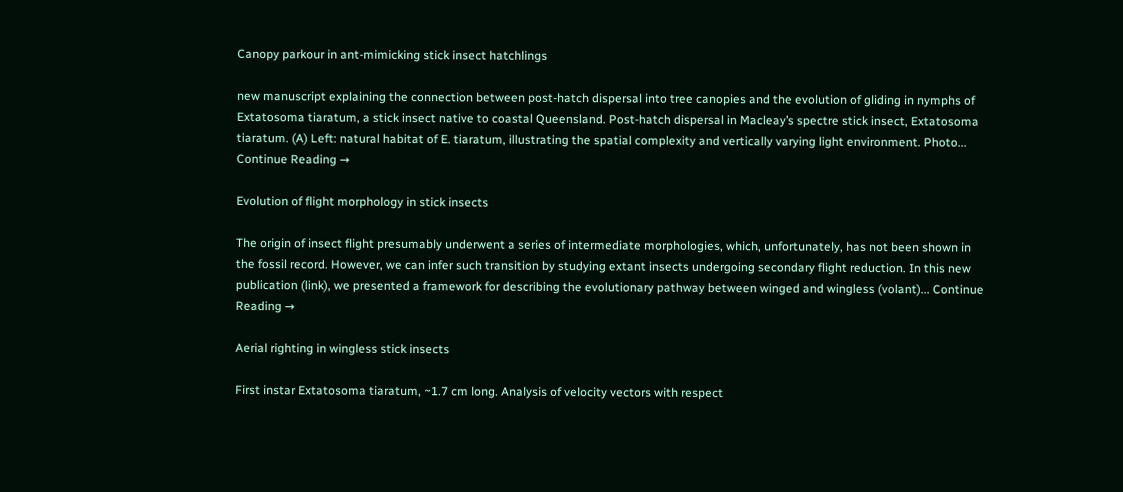Canopy parkour in ant-mimicking stick insect hatchlings

new manuscript explaining the connection between post-hatch dispersal into tree canopies and the evolution of gliding in nymphs of Extatosoma tiaratum, a stick insect native to coastal Queensland. Post-hatch dispersal in Macleay’s spectre stick insect, Extatosoma tiaratum. (A) Left: natural habitat of E. tiaratum, illustrating the spatial complexity and vertically varying light environment. Photo... Continue Reading →

Evolution of flight morphology in stick insects

The origin of insect flight presumably underwent a series of intermediate morphologies, which, unfortunately, has not been shown in the fossil record. However, we can infer such transition by studying extant insects undergoing secondary flight reduction. In this new publication (link), we presented a framework for describing the evolutionary pathway between winged and wingless (volant)... Continue Reading →

Aerial righting in wingless stick insects

First instar Extatosoma tiaratum, ~1.7 cm long. Analysis of velocity vectors with respect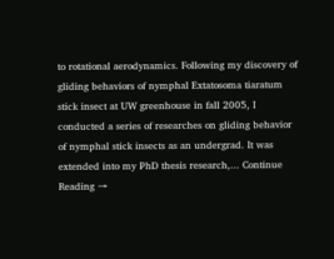to rotational aerodynamics. Following my discovery of gliding behaviors of nymphal Extatosoma tiaratum stick insect at UW greenhouse in fall 2005, I conducted a series of researches on gliding behavior of nymphal stick insects as an undergrad. It was extended into my PhD thesis research,... Continue Reading →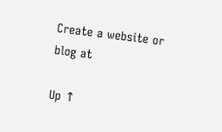Create a website or blog at

Up ↑